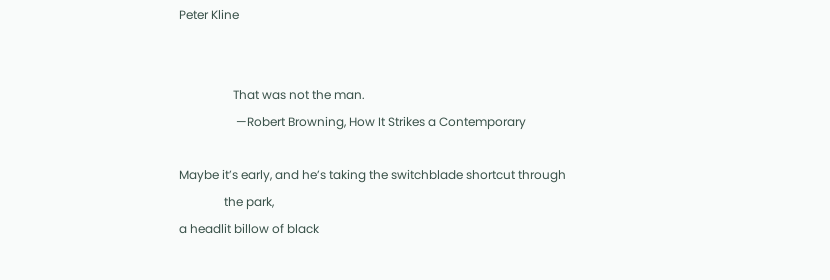Peter Kline


                  That was not the man.
                   —Robert Browning, How It Strikes a Contemporary

Maybe it’s early, and he’s taking the switchblade shortcut through
               the park,
a headlit billow of black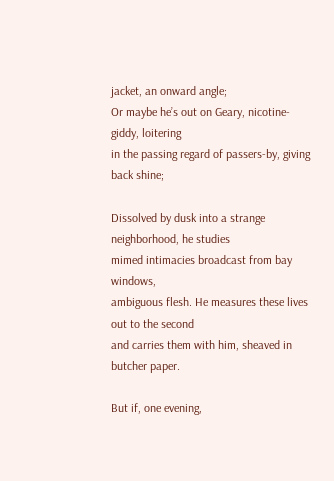jacket, an onward angle;
Or maybe he’s out on Geary, nicotine-giddy, loitering
in the passing regard of passers-by, giving back shine;

Dissolved by dusk into a strange neighborhood, he studies
mimed intimacies broadcast from bay windows,
ambiguous flesh. He measures these lives out to the second
and carries them with him, sheaved in butcher paper.

But if, one evening,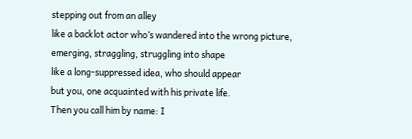stepping out from an alley
like a backlot actor who’s wandered into the wrong picture,
emerging, straggling, struggling into shape
like a long-suppressed idea, who should appear
but you, one acquainted with his private life.
Then you call him by name: I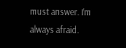must answer. I’m always afraid.